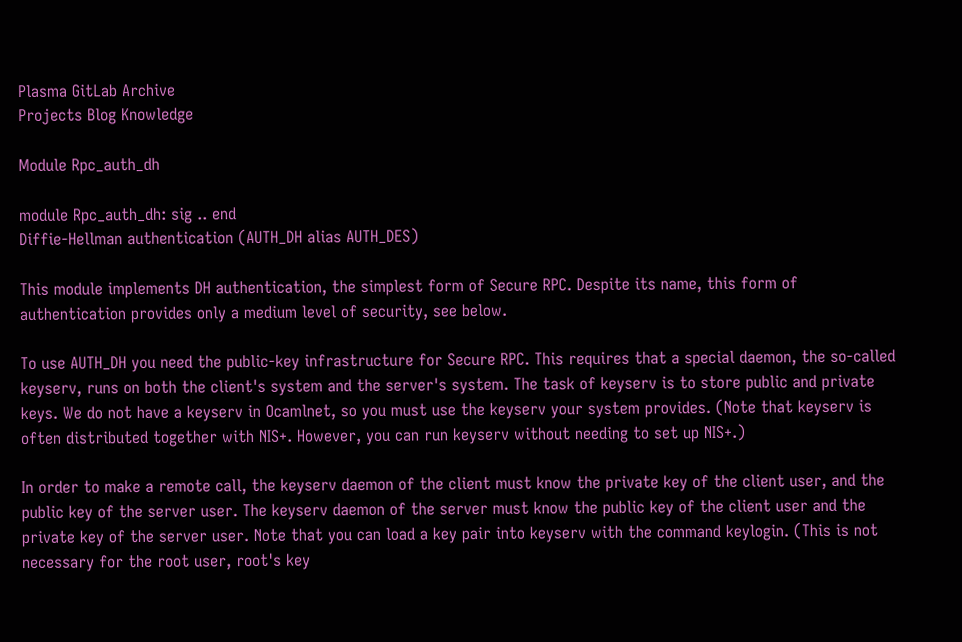Plasma GitLab Archive
Projects Blog Knowledge

Module Rpc_auth_dh

module Rpc_auth_dh: sig .. end
Diffie-Hellman authentication (AUTH_DH alias AUTH_DES)

This module implements DH authentication, the simplest form of Secure RPC. Despite its name, this form of authentication provides only a medium level of security, see below.

To use AUTH_DH you need the public-key infrastructure for Secure RPC. This requires that a special daemon, the so-called keyserv, runs on both the client's system and the server's system. The task of keyserv is to store public and private keys. We do not have a keyserv in Ocamlnet, so you must use the keyserv your system provides. (Note that keyserv is often distributed together with NIS+. However, you can run keyserv without needing to set up NIS+.)

In order to make a remote call, the keyserv daemon of the client must know the private key of the client user, and the public key of the server user. The keyserv daemon of the server must know the public key of the client user and the private key of the server user. Note that you can load a key pair into keyserv with the command keylogin. (This is not necessary for the root user, root's key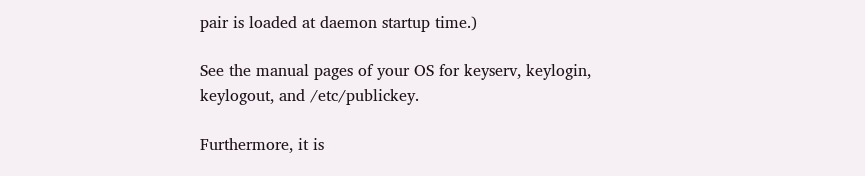pair is loaded at daemon startup time.)

See the manual pages of your OS for keyserv, keylogin, keylogout, and /etc/publickey.

Furthermore, it is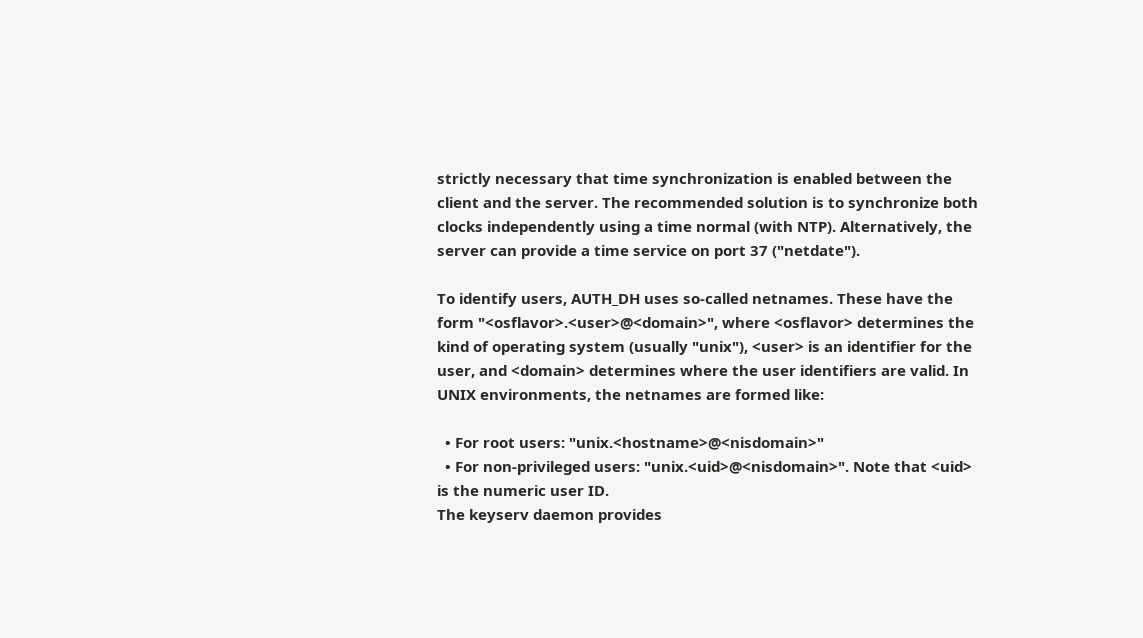strictly necessary that time synchronization is enabled between the client and the server. The recommended solution is to synchronize both clocks independently using a time normal (with NTP). Alternatively, the server can provide a time service on port 37 ("netdate").

To identify users, AUTH_DH uses so-called netnames. These have the form "<osflavor>.<user>@<domain>", where <osflavor> determines the kind of operating system (usually "unix"), <user> is an identifier for the user, and <domain> determines where the user identifiers are valid. In UNIX environments, the netnames are formed like:

  • For root users: "unix.<hostname>@<nisdomain>"
  • For non-privileged users: "unix.<uid>@<nisdomain>". Note that <uid> is the numeric user ID.
The keyserv daemon provides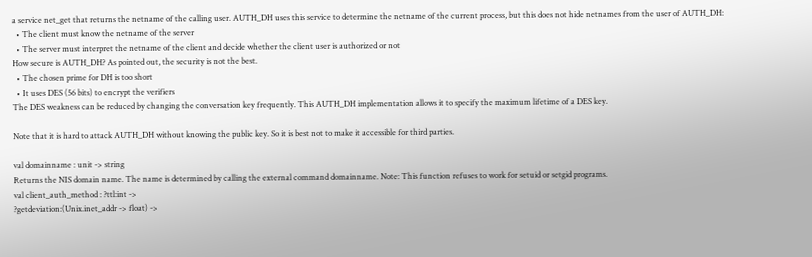a service net_get that returns the netname of the calling user. AUTH_DH uses this service to determine the netname of the current process, but this does not hide netnames from the user of AUTH_DH:
  • The client must know the netname of the server
  • The server must interpret the netname of the client and decide whether the client user is authorized or not
How secure is AUTH_DH? As pointed out, the security is not the best.
  • The chosen prime for DH is too short
  • It uses DES (56 bits) to encrypt the verifiers
The DES weakness can be reduced by changing the conversation key frequently. This AUTH_DH implementation allows it to specify the maximum lifetime of a DES key.

Note that it is hard to attack AUTH_DH without knowing the public key. So it is best not to make it accessible for third parties.

val domainname : unit -> string
Returns the NIS domain name. The name is determined by calling the external command domainname. Note: This function refuses to work for setuid or setgid programs.
val client_auth_method : ?ttl:int ->
?getdeviation:(Unix.inet_addr -> float) ->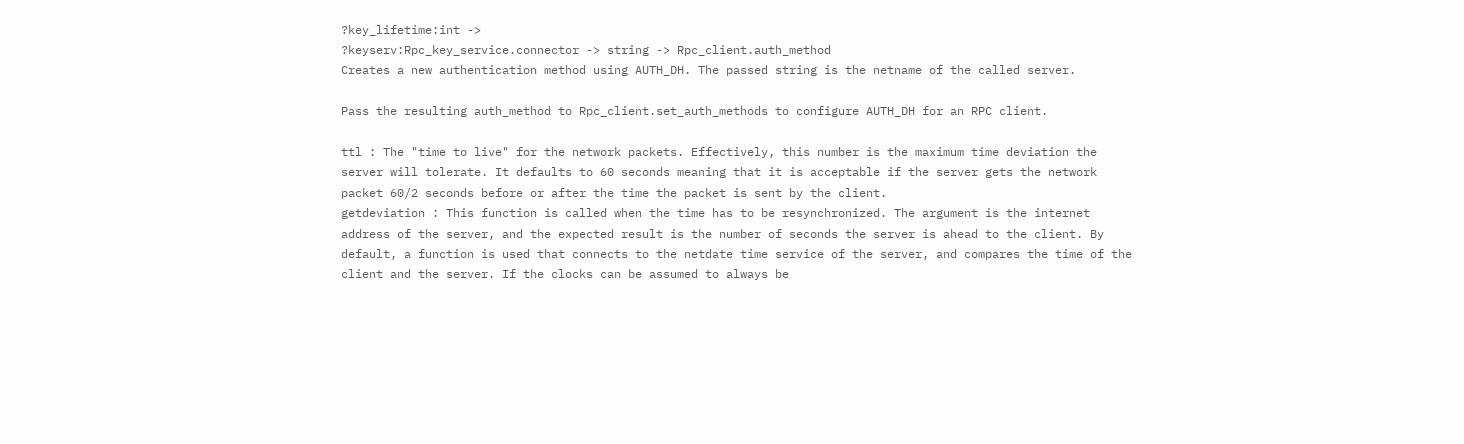?key_lifetime:int ->
?keyserv:Rpc_key_service.connector -> string -> Rpc_client.auth_method
Creates a new authentication method using AUTH_DH. The passed string is the netname of the called server.

Pass the resulting auth_method to Rpc_client.set_auth_methods to configure AUTH_DH for an RPC client.

ttl : The "time to live" for the network packets. Effectively, this number is the maximum time deviation the server will tolerate. It defaults to 60 seconds meaning that it is acceptable if the server gets the network packet 60/2 seconds before or after the time the packet is sent by the client.
getdeviation : This function is called when the time has to be resynchronized. The argument is the internet address of the server, and the expected result is the number of seconds the server is ahead to the client. By default, a function is used that connects to the netdate time service of the server, and compares the time of the client and the server. If the clocks can be assumed to always be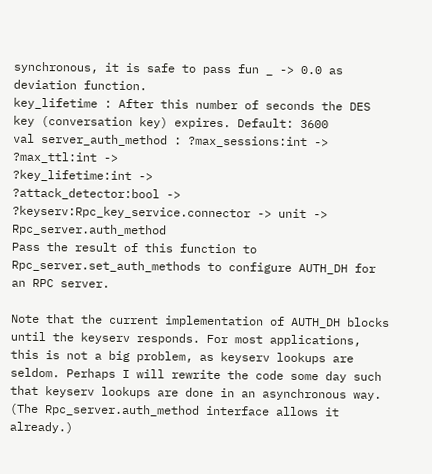synchronous, it is safe to pass fun _ -> 0.0 as deviation function.
key_lifetime : After this number of seconds the DES key (conversation key) expires. Default: 3600
val server_auth_method : ?max_sessions:int ->
?max_ttl:int ->
?key_lifetime:int ->
?attack_detector:bool ->
?keyserv:Rpc_key_service.connector -> unit -> Rpc_server.auth_method
Pass the result of this function to Rpc_server.set_auth_methods to configure AUTH_DH for an RPC server.

Note that the current implementation of AUTH_DH blocks until the keyserv responds. For most applications, this is not a big problem, as keyserv lookups are seldom. Perhaps I will rewrite the code some day such that keyserv lookups are done in an asynchronous way. (The Rpc_server.auth_method interface allows it already.)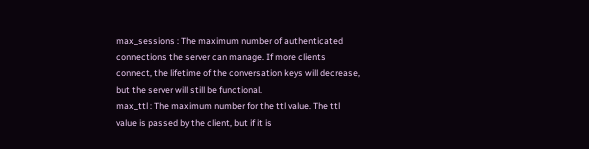max_sessions : The maximum number of authenticated connections the server can manage. If more clients connect, the lifetime of the conversation keys will decrease, but the server will still be functional.
max_ttl : The maximum number for the ttl value. The ttl value is passed by the client, but if it is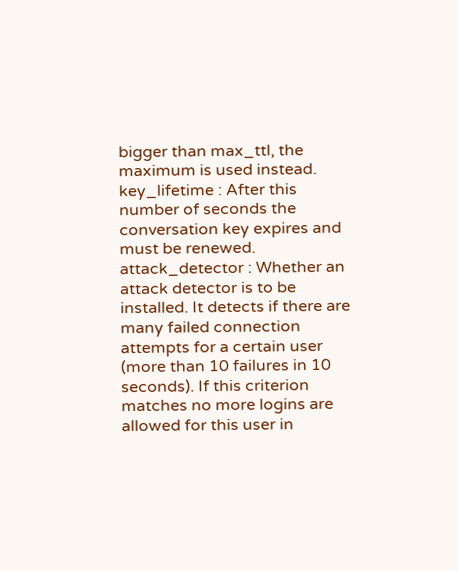bigger than max_ttl, the maximum is used instead.
key_lifetime : After this number of seconds the conversation key expires and must be renewed.
attack_detector : Whether an attack detector is to be installed. It detects if there are many failed connection attempts for a certain user (more than 10 failures in 10 seconds). If this criterion matches no more logins are allowed for this user in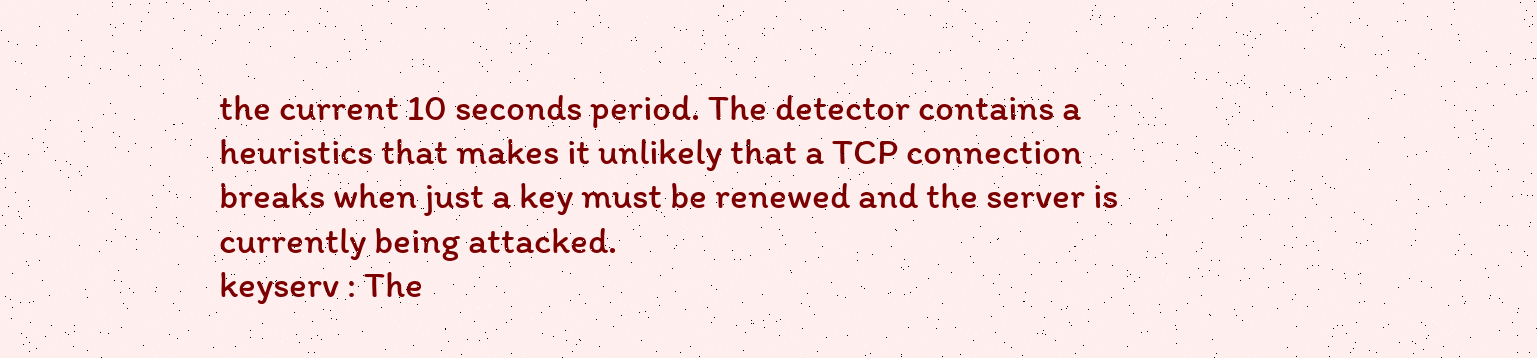the current 10 seconds period. The detector contains a heuristics that makes it unlikely that a TCP connection breaks when just a key must be renewed and the server is currently being attacked.
keyserv : The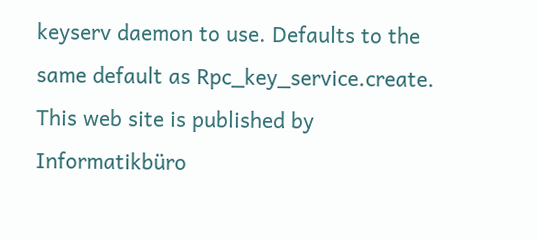keyserv daemon to use. Defaults to the same default as Rpc_key_service.create.
This web site is published by Informatikbüro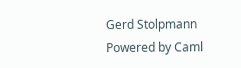Gerd Stolpmann
Powered by Caml